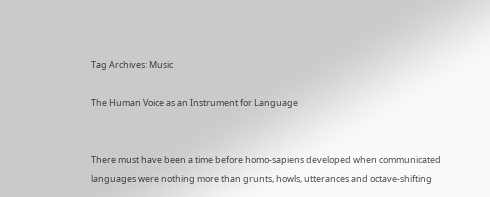Tag Archives: Music

The Human Voice as an Instrument for Language


There must have been a time before homo-sapiens developed when communicated languages were nothing more than grunts, howls, utterances and octave-shifting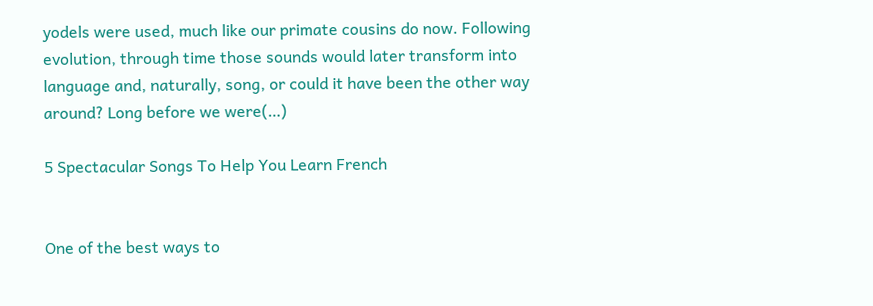yodels were used, much like our primate cousins do now. Following evolution, through time those sounds would later transform into language and, naturally, song, or could it have been the other way around? Long before we were(…)

5 Spectacular Songs To Help You Learn French


One of the best ways to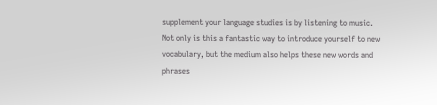supplement your language studies is by listening to music. Not only is this a fantastic way to introduce yourself to new vocabulary, but the medium also helps these new words and phrases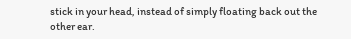stick in your head, instead of simply floating back out the other ear.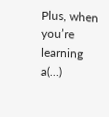Plus, when you’re learning a(…)